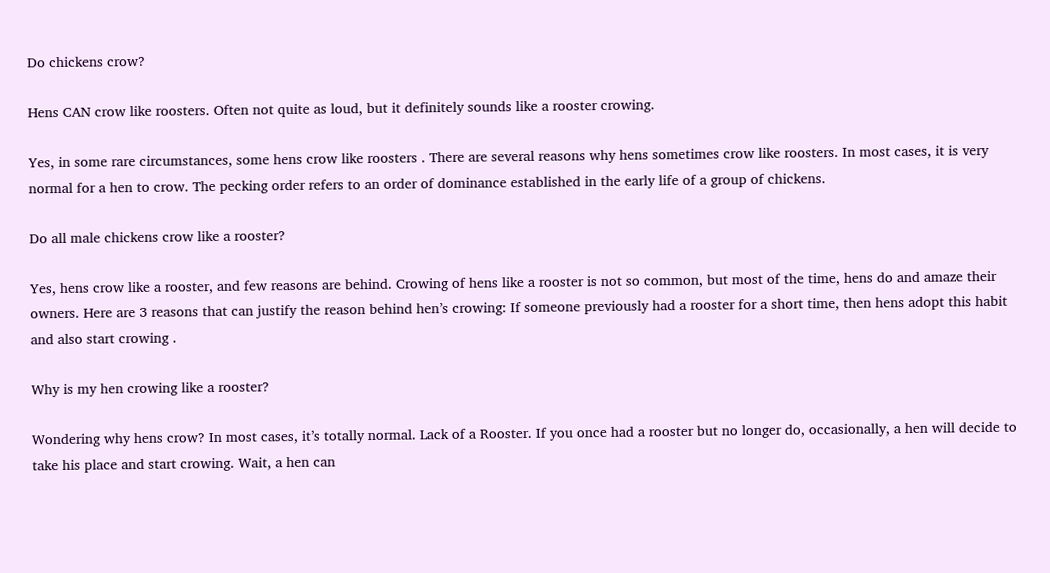Do chickens crow?

Hens CAN crow like roosters. Often not quite as loud, but it definitely sounds like a rooster crowing.

Yes, in some rare circumstances, some hens crow like roosters . There are several reasons why hens sometimes crow like roosters. In most cases, it is very normal for a hen to crow. The pecking order refers to an order of dominance established in the early life of a group of chickens.

Do all male chickens crow like a rooster?

Yes, hens crow like a rooster, and few reasons are behind. Crowing of hens like a rooster is not so common, but most of the time, hens do and amaze their owners. Here are 3 reasons that can justify the reason behind hen’s crowing: If someone previously had a rooster for a short time, then hens adopt this habit and also start crowing .

Why is my hen crowing like a rooster?

Wondering why hens crow? In most cases, it’s totally normal. Lack of a Rooster. If you once had a rooster but no longer do, occasionally, a hen will decide to take his place and start crowing. Wait, a hen can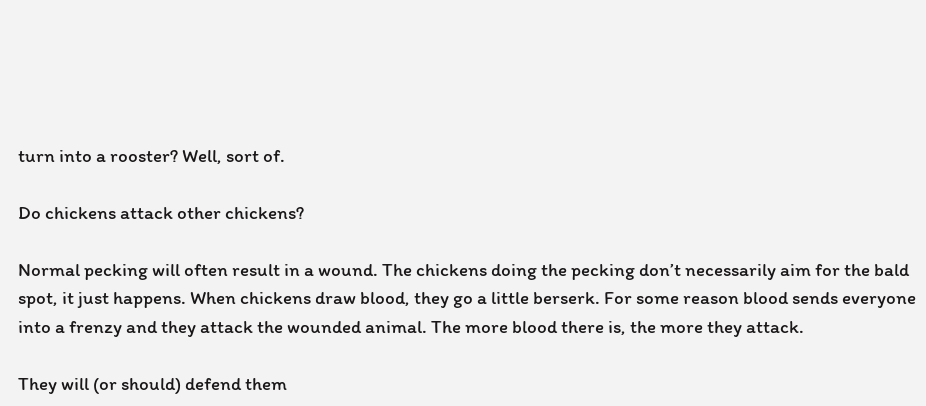turn into a rooster? Well, sort of.

Do chickens attack other chickens?

Normal pecking will often result in a wound. The chickens doing the pecking don’t necessarily aim for the bald spot, it just happens. When chickens draw blood, they go a little berserk. For some reason blood sends everyone into a frenzy and they attack the wounded animal. The more blood there is, the more they attack.

They will (or should) defend them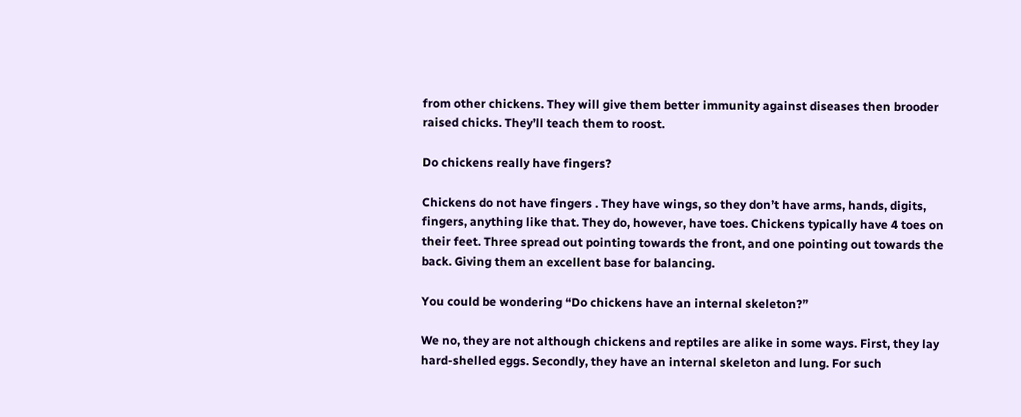from other chickens. They will give them better immunity against diseases then brooder raised chicks. They’ll teach them to roost.

Do chickens really have fingers?

Chickens do not have fingers . They have wings, so they don’t have arms, hands, digits, fingers, anything like that. They do, however, have toes. Chickens typically have 4 toes on their feet. Three spread out pointing towards the front, and one pointing out towards the back. Giving them an excellent base for balancing.

You could be wondering “Do chickens have an internal skeleton?”

We no, they are not although chickens and reptiles are alike in some ways. First, they lay hard-shelled eggs. Secondly, they have an internal skeleton and lung. For such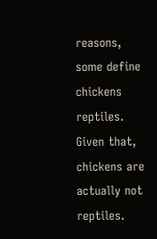reasons, some define chickens reptiles. Given that, chickens are actually not reptiles.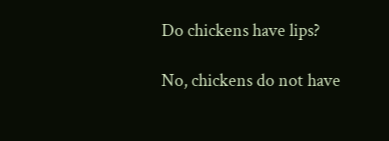Do chickens have lips?

No, chickens do not have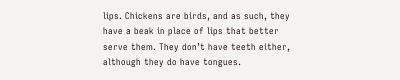lips. Chickens are birds, and as such, they have a beak in place of lips that better serve them. They don’t have teeth either, although they do have tongues.